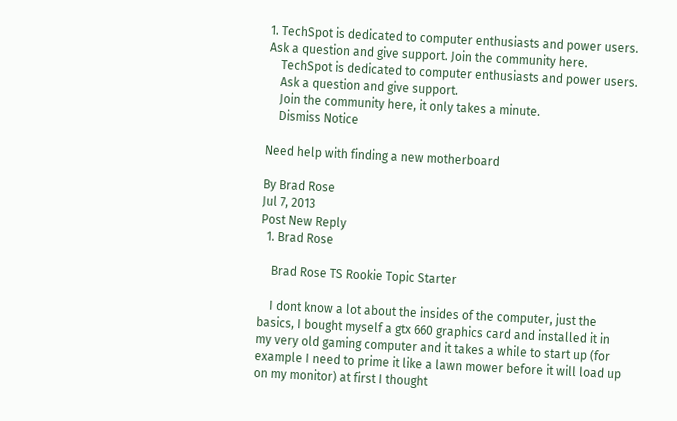1. TechSpot is dedicated to computer enthusiasts and power users. Ask a question and give support. Join the community here.
    TechSpot is dedicated to computer enthusiasts and power users.
    Ask a question and give support.
    Join the community here, it only takes a minute.
    Dismiss Notice

Need help with finding a new motherboard

By Brad Rose
Jul 7, 2013
Post New Reply
  1. Brad Rose

    Brad Rose TS Rookie Topic Starter

    I dont know a lot about the insides of the computer, just the basics, I bought myself a gtx 660 graphics card and installed it in my very old gaming computer and it takes a while to start up (for example I need to prime it like a lawn mower before it will load up on my monitor) at first I thought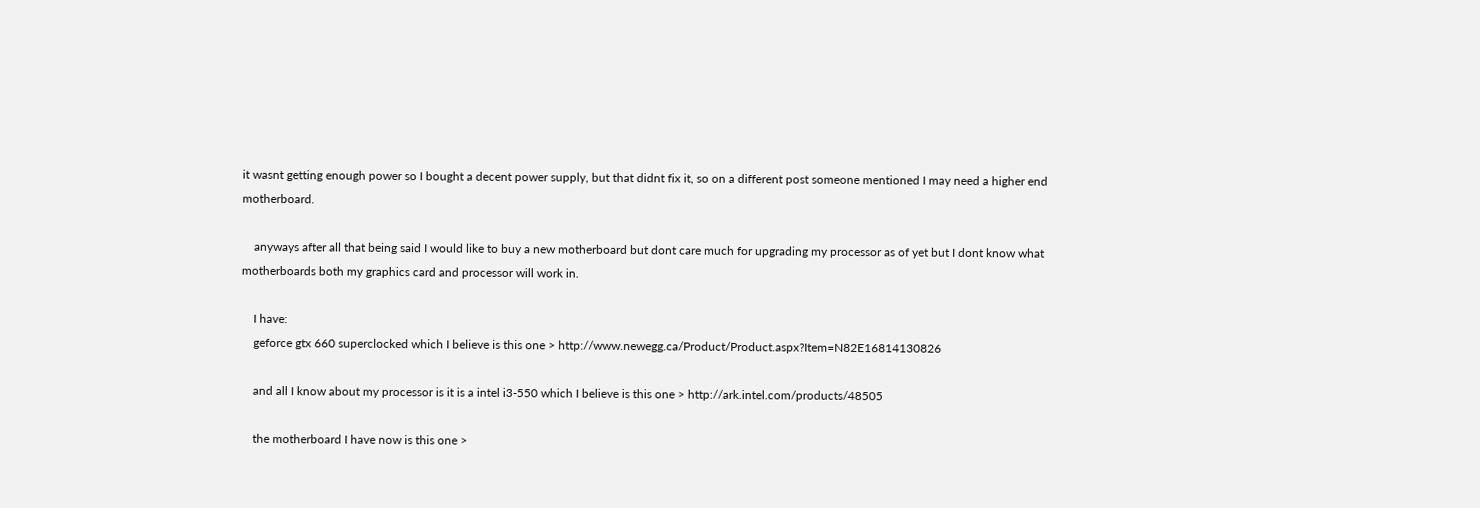it wasnt getting enough power so I bought a decent power supply, but that didnt fix it, so on a different post someone mentioned I may need a higher end motherboard.

    anyways after all that being said I would like to buy a new motherboard but dont care much for upgrading my processor as of yet but I dont know what motherboards both my graphics card and processor will work in.

    I have:
    geforce gtx 660 superclocked which I believe is this one > http://www.newegg.ca/Product/Product.aspx?Item=N82E16814130826

    and all I know about my processor is it is a intel i3-550 which I believe is this one > http://ark.intel.com/products/48505

    the motherboard I have now is this one >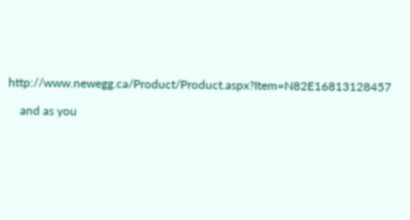http://www.newegg.ca/Product/Product.aspx?Item=N82E16813128457

    and as you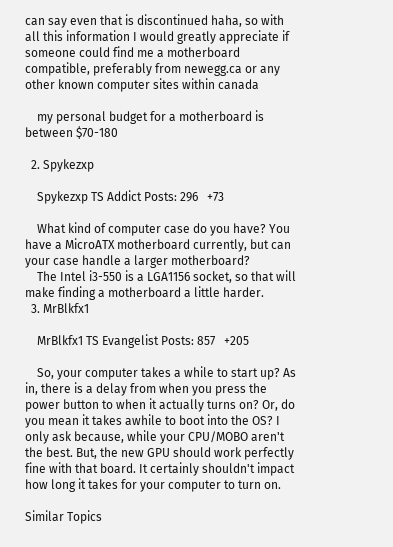can say even that is discontinued haha, so with all this information I would greatly appreciate if someone could find me a motherboard compatible, preferably from newegg.ca or any other known computer sites within canada

    my personal budget for a motherboard is between $70-180

  2. Spykezxp

    Spykezxp TS Addict Posts: 296   +73

    What kind of computer case do you have? You have a MicroATX motherboard currently, but can your case handle a larger motherboard?
    The Intel i3-550 is a LGA1156 socket, so that will make finding a motherboard a little harder.
  3. MrBlkfx1

    MrBlkfx1 TS Evangelist Posts: 857   +205

    So, your computer takes a while to start up? As in, there is a delay from when you press the power button to when it actually turns on? Or, do you mean it takes awhile to boot into the OS? I only ask because, while your CPU/MOBO aren't the best. But, the new GPU should work perfectly fine with that board. It certainly shouldn't impact how long it takes for your computer to turn on.

Similar Topics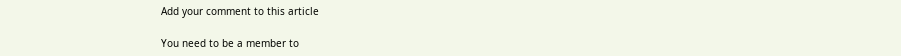Add your comment to this article

You need to be a member to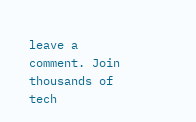leave a comment. Join thousands of tech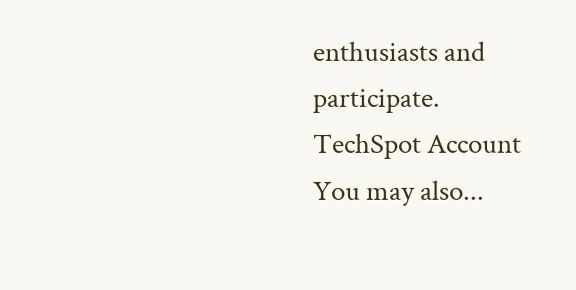enthusiasts and participate.
TechSpot Account You may also...